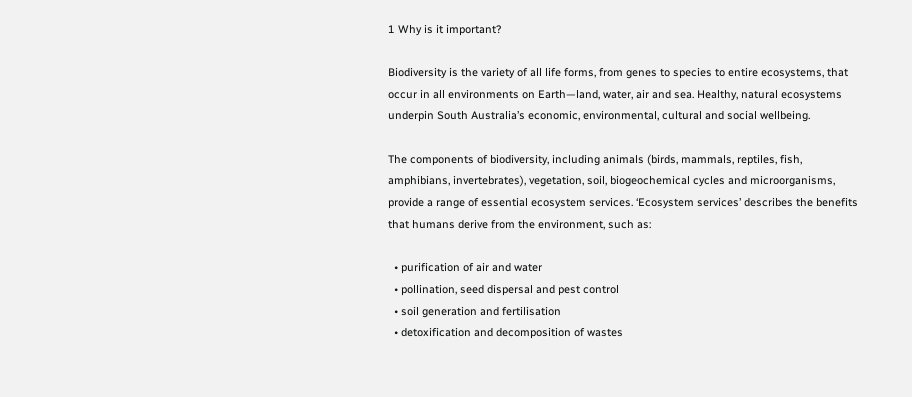1 Why is it important?

Biodiversity is the variety of all life forms, from genes to species to entire ecosystems, that occur in all environments on Earth—land, water, air and sea. Healthy, natural ecosystems underpin South Australia’s economic, environmental, cultural and social wellbeing.

The components of biodiversity, including animals (birds, mammals, reptiles, fish, amphibians, invertebrates), vegetation, soil, biogeochemical cycles and microorganisms, provide a range of essential ecosystem services. ‘Ecosystem services’ describes the benefits that humans derive from the environment, such as:

  • purification of air and water
  • pollination, seed dispersal and pest control
  • soil generation and fertilisation
  • detoxification and decomposition of wastes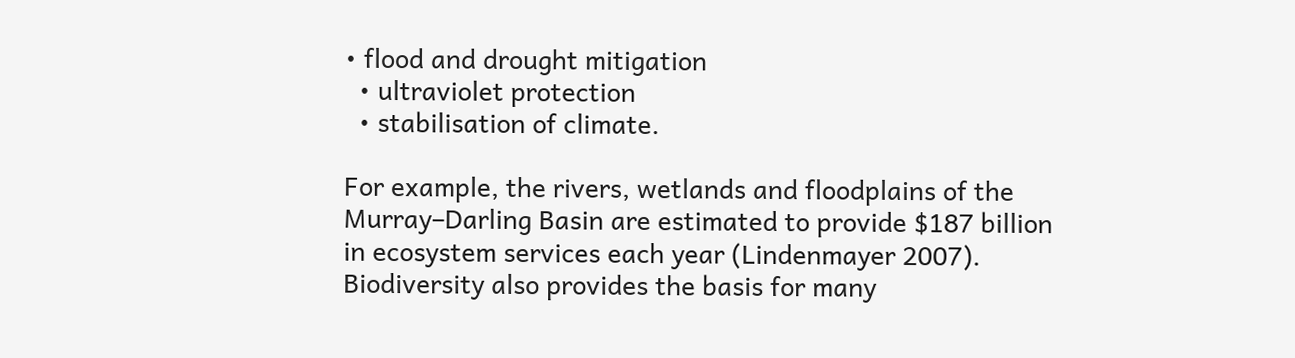• flood and drought mitigation
  • ultraviolet protection
  • stabilisation of climate.

For example, the rivers, wetlands and floodplains of the Murray–Darling Basin are estimated to provide $187 billion in ecosystem services each year (Lindenmayer 2007). Biodiversity also provides the basis for many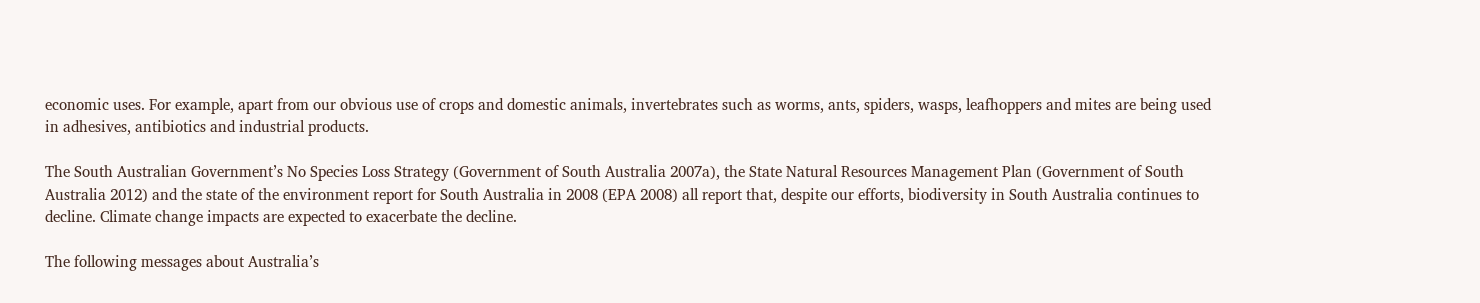economic uses. For example, apart from our obvious use of crops and domestic animals, invertebrates such as worms, ants, spiders, wasps, leafhoppers and mites are being used in adhesives, antibiotics and industrial products.

The South Australian Government’s No Species Loss Strategy (Government of South Australia 2007a), the State Natural Resources Management Plan (Government of South Australia 2012) and the state of the environment report for South Australia in 2008 (EPA 2008) all report that, despite our efforts, biodiversity in South Australia continues to decline. Climate change impacts are expected to exacerbate the decline.

The following messages about Australia’s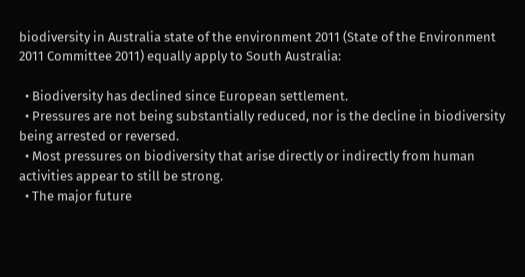biodiversity in Australia state of the environment 2011 (State of the Environment 2011 Committee 2011) equally apply to South Australia:

  • Biodiversity has declined since European settlement.
  • Pressures are not being substantially reduced, nor is the decline in biodiversity being arrested or reversed.
  • Most pressures on biodiversity that arise directly or indirectly from human activities appear to still be strong.
  • The major future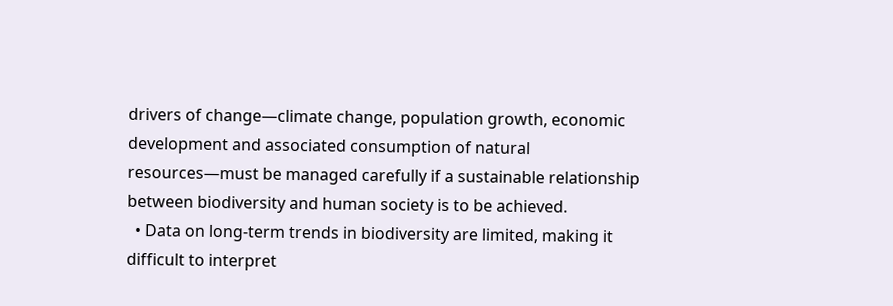drivers of change—climate change, population growth, economic development and associated consumption of natural resources—must be managed carefully if a sustainable relationship between biodiversity and human society is to be achieved.
  • Data on long-term trends in biodiversity are limited, making it difficult to interpret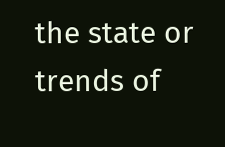the state or trends of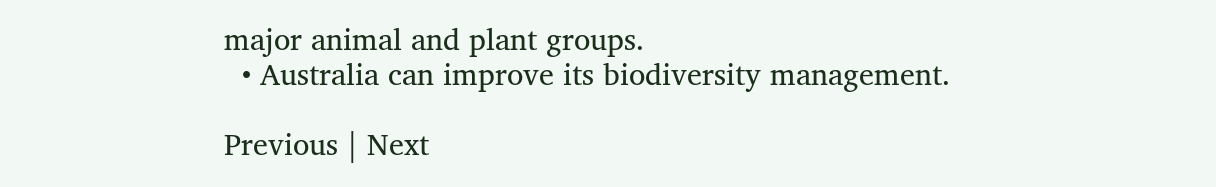major animal and plant groups.
  • Australia can improve its biodiversity management.

Previous | Next